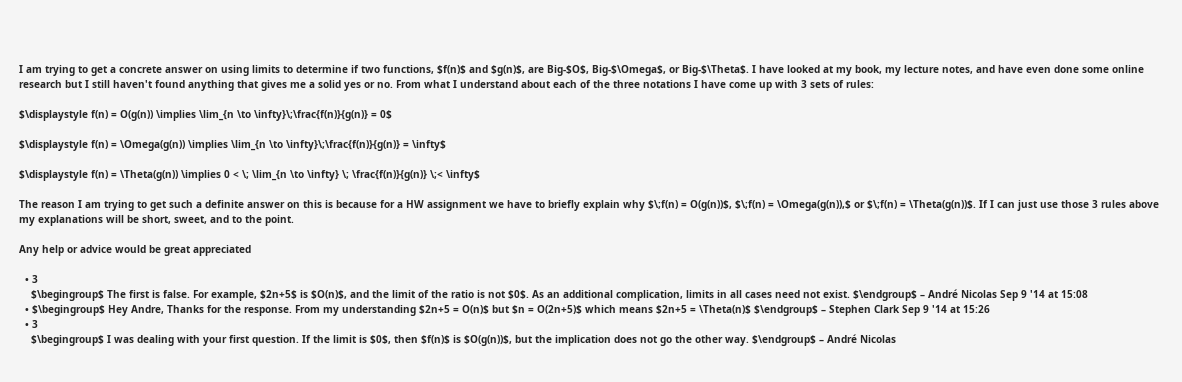I am trying to get a concrete answer on using limits to determine if two functions, $f(n)$ and $g(n)$, are Big-$O$, Big-$\Omega$, or Big-$\Theta$. I have looked at my book, my lecture notes, and have even done some online research but I still haven't found anything that gives me a solid yes or no. From what I understand about each of the three notations I have come up with 3 sets of rules:

$\displaystyle f(n) = O(g(n)) \implies \lim_{n \to \infty}\;\frac{f(n)}{g(n)} = 0$

$\displaystyle f(n) = \Omega(g(n)) \implies \lim_{n \to \infty}\;\frac{f(n)}{g(n)} = \infty$

$\displaystyle f(n) = \Theta(g(n)) \implies 0 < \; \lim_{n \to \infty} \; \frac{f(n)}{g(n)} \;< \infty$

The reason I am trying to get such a definite answer on this is because for a HW assignment we have to briefly explain why $\;f(n) = O(g(n))$, $\;f(n) = \Omega(g(n)),$ or $\;f(n) = \Theta(g(n))$. If I can just use those 3 rules above my explanations will be short, sweet, and to the point.

Any help or advice would be great appreciated

  • 3
    $\begingroup$ The first is false. For example, $2n+5$ is $O(n)$, and the limit of the ratio is not $0$. As an additional complication, limits in all cases need not exist. $\endgroup$ – André Nicolas Sep 9 '14 at 15:08
  • $\begingroup$ Hey Andre, Thanks for the response. From my understanding $2n+5 = O(n)$ but $n = O(2n+5)$ which means $2n+5 = \Theta(n)$ $\endgroup$ – Stephen Clark Sep 9 '14 at 15:26
  • 3
    $\begingroup$ I was dealing with your first question. If the limit is $0$, then $f(n)$ is $O(g(n))$, but the implication does not go the other way. $\endgroup$ – André Nicolas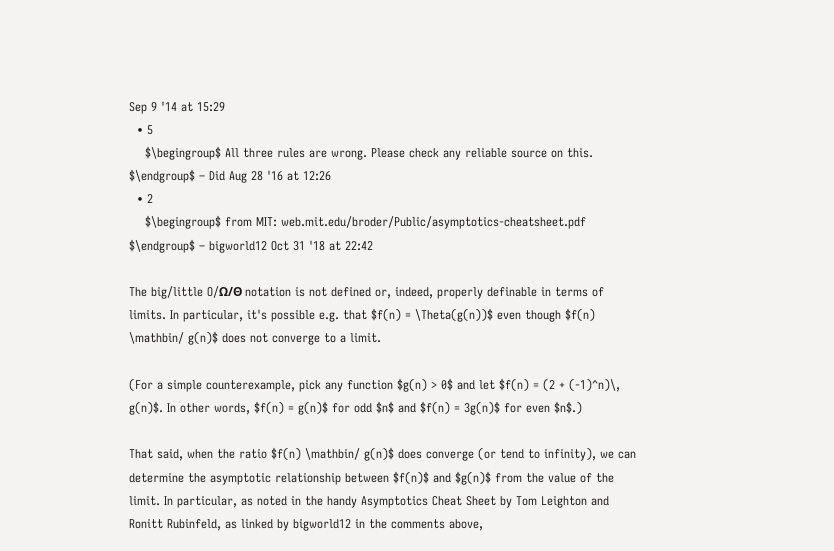Sep 9 '14 at 15:29
  • 5
    $\begingroup$ All three rules are wrong. Please check any reliable source on this. $\endgroup$ – Did Aug 28 '16 at 12:26
  • 2
    $\begingroup$ from MIT: web.mit.edu/broder/Public/asymptotics-cheatsheet.pdf $\endgroup$ – bigworld12 Oct 31 '18 at 22:42

The big/little O/Ω/Θ notation is not defined or, indeed, properly definable in terms of limits. In particular, it's possible e.g. that $f(n) = \Theta(g(n))$ even though $f(n) \mathbin/ g(n)$ does not converge to a limit.

(For a simple counterexample, pick any function $g(n) > 0$ and let $f(n) = (2 + (-1)^n)\, g(n)$. In other words, $f(n) = g(n)$ for odd $n$ and $f(n) = 3g(n)$ for even $n$.)

That said, when the ratio $f(n) \mathbin/ g(n)$ does converge (or tend to infinity), we can determine the asymptotic relationship between $f(n)$ and $g(n)$ from the value of the limit. In particular, as noted in the handy Asymptotics Cheat Sheet by Tom Leighton and Ronitt Rubinfeld, as linked by bigworld12 in the comments above,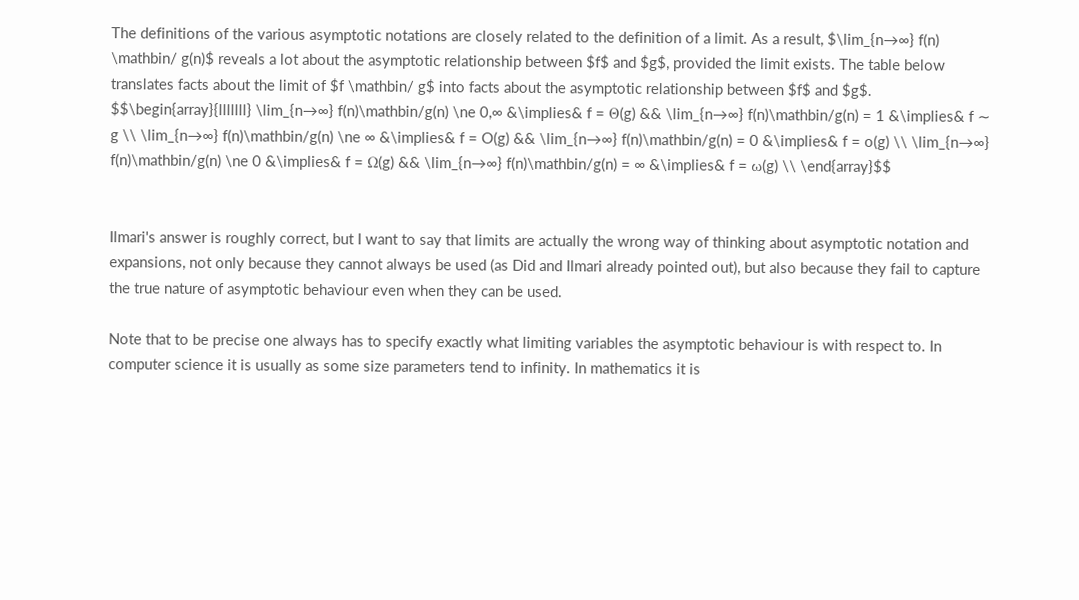The definitions of the various asymptotic notations are closely related to the definition of a limit. As a result, $\lim_{n→∞} f(n) \mathbin/ g(n)$ reveals a lot about the asymptotic relationship between $f$ and $g$, provided the limit exists. The table below translates facts about the limit of $f \mathbin/ g$ into facts about the asymptotic relationship between $f$ and $g$. $$\begin{array}{lllllll} \lim_{n→∞} f(n)\mathbin/g(n) \ne 0,∞ &\implies& f = Θ(g) && \lim_{n→∞} f(n)\mathbin/g(n) = 1 &\implies& f ∼ g \\ \lim_{n→∞} f(n)\mathbin/g(n) \ne ∞ &\implies& f = O(g) && \lim_{n→∞} f(n)\mathbin/g(n) = 0 &\implies& f = o(g) \\ \lim_{n→∞} f(n)\mathbin/g(n) \ne 0 &\implies& f = Ω(g) && \lim_{n→∞} f(n)\mathbin/g(n) = ∞ &\implies& f = ω(g) \\ \end{array}$$


Ilmari's answer is roughly correct, but I want to say that limits are actually the wrong way of thinking about asymptotic notation and expansions, not only because they cannot always be used (as Did and Ilmari already pointed out), but also because they fail to capture the true nature of asymptotic behaviour even when they can be used.

Note that to be precise one always has to specify exactly what limiting variables the asymptotic behaviour is with respect to. In computer science it is usually as some size parameters tend to infinity. In mathematics it is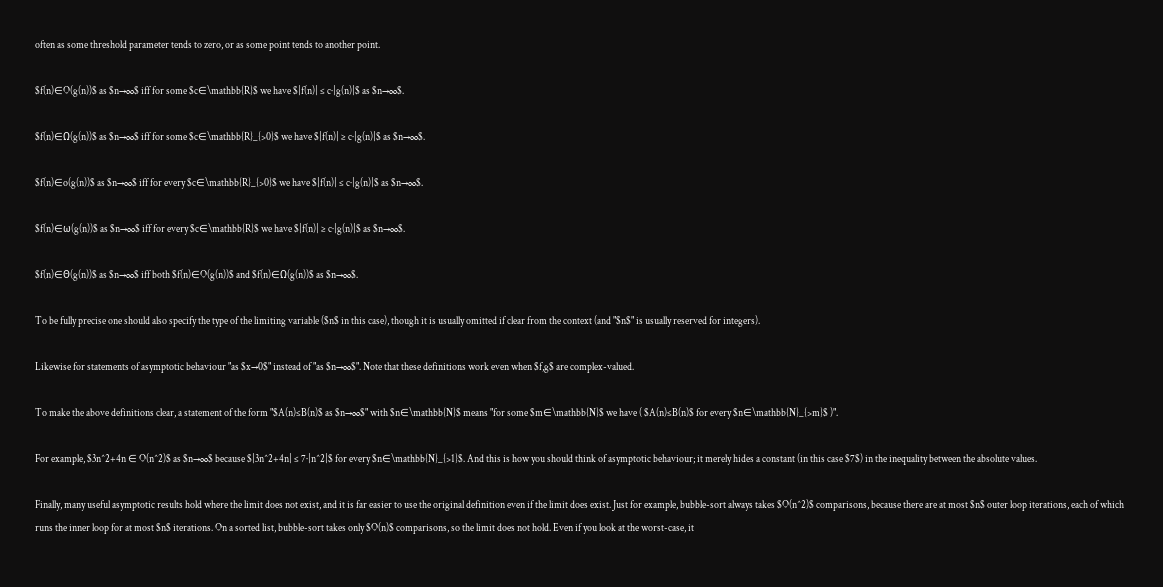often as some threshold parameter tends to zero, or as some point tends to another point.

$f(n)∈O(g(n))$ as $n→∞$ iff for some $c∈\mathbb{R}$ we have $|f(n)| ≤ c·|g(n)|$ as $n→∞$.

$f(n)∈Ω(g(n))$ as $n→∞$ iff for some $c∈\mathbb{R}_{>0}$ we have $|f(n)| ≥ c·|g(n)|$ as $n→∞$.

$f(n)∈o(g(n))$ as $n→∞$ iff for every $c∈\mathbb{R}_{>0}$ we have $|f(n)| ≤ c·|g(n)|$ as $n→∞$.

$f(n)∈ω(g(n))$ as $n→∞$ iff for every $c∈\mathbb{R}$ we have $|f(n)| ≥ c·|g(n)|$ as $n→∞$.

$f(n)∈Θ(g(n))$ as $n→∞$ iff both $f(n)∈O(g(n))$ and $f(n)∈Ω(g(n))$ as $n→∞$.

To be fully precise one should also specify the type of the limiting variable ($n$ in this case), though it is usually omitted if clear from the context (and "$n$" is usually reserved for integers).

Likewise for statements of asymptotic behaviour "as $x→0$" instead of "as $n→∞$". Note that these definitions work even when $f,g$ are complex-valued.

To make the above definitions clear, a statement of the form "$A(n)≤B(n)$ as $n→∞$" with $n∈\mathbb{N}$ means "for some $m∈\mathbb{N}$ we have ( $A(n)≤B(n)$ for every $n∈\mathbb{N}_{>m}$ )".

For example, $3n^2+4n ∈ O(n^2)$ as $n→∞$ because $|3n^2+4n| ≤ 7·|n^2|$ for every $n∈\mathbb{N}_{>1}$. And this is how you should think of asymptotic behaviour; it merely hides a constant (in this case $7$) in the inequality between the absolute values.

Finally, many useful asymptotic results hold where the limit does not exist, and it is far easier to use the original definition even if the limit does exist. Just for example, bubble-sort always takes $O(n^2)$ comparisons, because there are at most $n$ outer loop iterations, each of which runs the inner loop for at most $n$ iterations. On a sorted list, bubble-sort takes only $O(n)$ comparisons, so the limit does not hold. Even if you look at the worst-case, it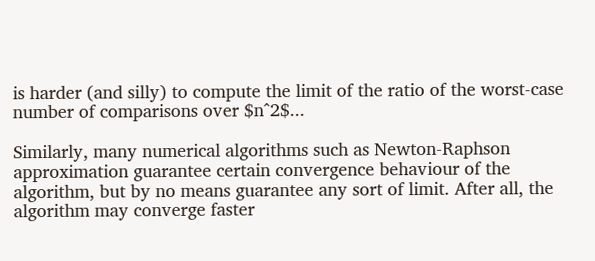is harder (and silly) to compute the limit of the ratio of the worst-case number of comparisons over $n^2$...

Similarly, many numerical algorithms such as Newton-Raphson approximation guarantee certain convergence behaviour of the algorithm, but by no means guarantee any sort of limit. After all, the algorithm may converge faster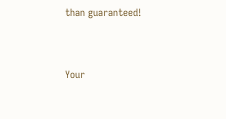than guaranteed!


Your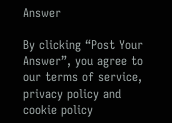Answer

By clicking “Post Your Answer”, you agree to our terms of service, privacy policy and cookie policy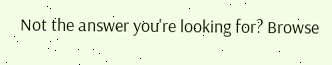Not the answer you're looking for? Browse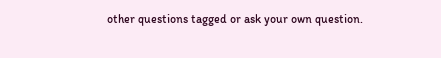other questions tagged or ask your own question.